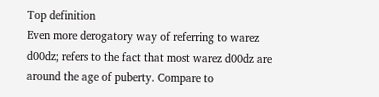Top definition
Even more derogatory way of referring to warez d00dz; refers to the fact that most warez d00dz are around the age of puberty. Compare to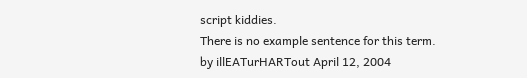script kiddies.
There is no example sentence for this term.
by illEATurHARTout April 12, 2004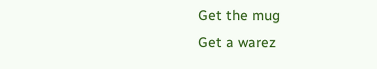Get the mug
Get a warez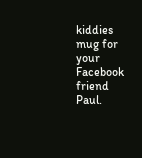kiddies mug for your Facebook friend Paul.